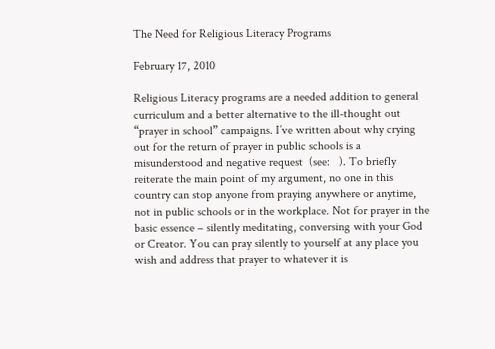The Need for Religious Literacy Programs

February 17, 2010

Religious Literacy programs are a needed addition to general curriculum and a better alternative to the ill-thought out “prayer in school” campaigns. I’ve written about why crying out for the return of prayer in public schools is a misunderstood and negative request  (see:   ). To briefly reiterate the main point of my argument, no one in this country can stop anyone from praying anywhere or anytime, not in public schools or in the workplace. Not for prayer in the basic essence – silently meditating, conversing with your God or Creator. You can pray silently to yourself at any place you wish and address that prayer to whatever it is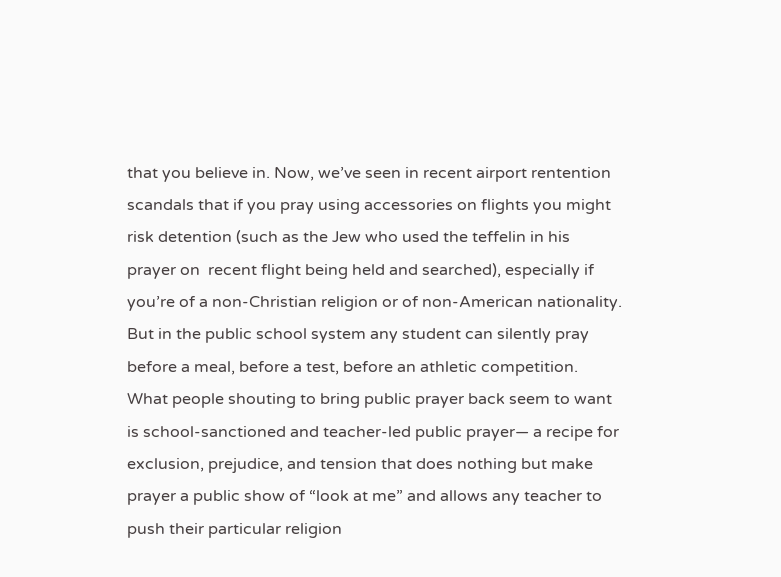that you believe in. Now, we’ve seen in recent airport rentention scandals that if you pray using accessories on flights you might risk detention (such as the Jew who used the teffelin in his prayer on  recent flight being held and searched), especially if you’re of a non-Christian religion or of non-American nationality. But in the public school system any student can silently pray before a meal, before a test, before an athletic competition. What people shouting to bring public prayer back seem to want is school-sanctioned and teacher-led public prayer— a recipe for exclusion, prejudice, and tension that does nothing but make prayer a public show of “look at me” and allows any teacher to push their particular religion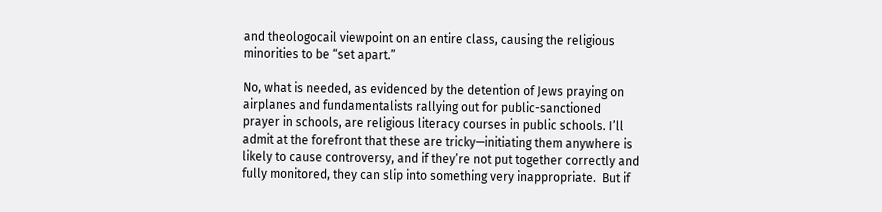and theologocail viewpoint on an entire class, causing the religious minorities to be “set apart.”

No, what is needed, as evidenced by the detention of Jews praying on airplanes and fundamentalists rallying out for public-sanctioned prayer in schools, are religious literacy courses in public schools. I’ll admit at the forefront that these are tricky—initiating them anywhere is likely to cause controversy, and if they’re not put together correctly and fully monitored, they can slip into something very inappropriate.  But if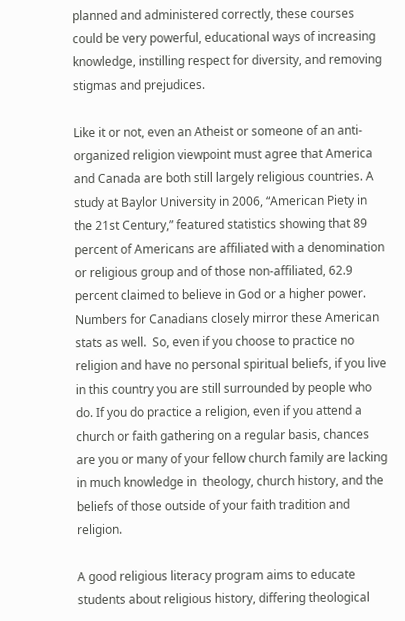planned and administered correctly, these courses could be very powerful, educational ways of increasing knowledge, instilling respect for diversity, and removing stigmas and prejudices.

Like it or not, even an Atheist or someone of an anti-organized religion viewpoint must agree that America and Canada are both still largely religious countries. A study at Baylor University in 2006, “American Piety in the 21st Century,” featured statistics showing that 89 percent of Americans are affiliated with a denomination or religious group and of those non-affiliated, 62.9 percent claimed to believe in God or a higher power. Numbers for Canadians closely mirror these American stats as well.  So, even if you choose to practice no religion and have no personal spiritual beliefs, if you live in this country you are still surrounded by people who do. If you do practice a religion, even if you attend a church or faith gathering on a regular basis, chances are you or many of your fellow church family are lacking in much knowledge in  theology, church history, and the beliefs of those outside of your faith tradition and religion.

A good religious literacy program aims to educate students about religious history, differing theological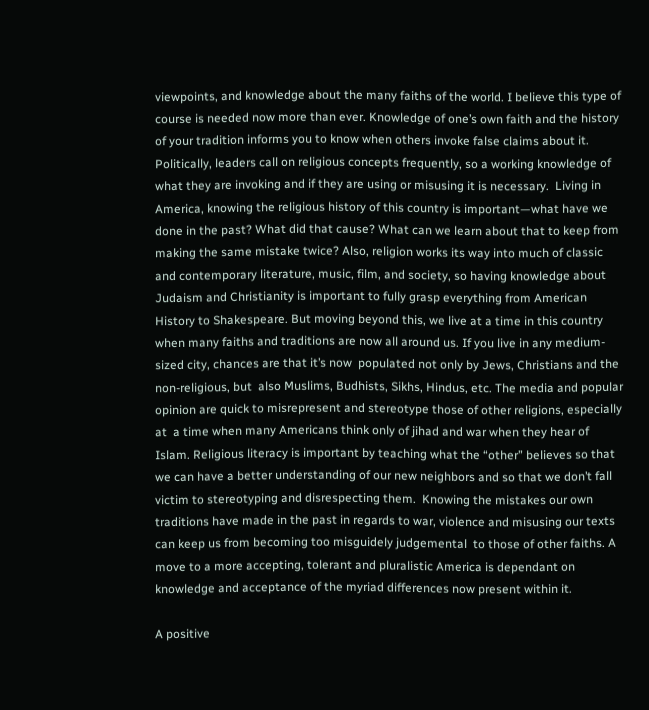viewpoints, and knowledge about the many faiths of the world. I believe this type of course is needed now more than ever. Knowledge of one’s own faith and the history of your tradition informs you to know when others invoke false claims about it. Politically, leaders call on religious concepts frequently, so a working knowledge of what they are invoking and if they are using or misusing it is necessary.  Living in America, knowing the religious history of this country is important—what have we done in the past? What did that cause? What can we learn about that to keep from making the same mistake twice? Also, religion works its way into much of classic and contemporary literature, music, film, and society, so having knowledge about Judaism and Christianity is important to fully grasp everything from American History to Shakespeare. But moving beyond this, we live at a time in this country when many faiths and traditions are now all around us. If you live in any medium-sized city, chances are that it’s now  populated not only by Jews, Christians and the non-religious, but  also Muslims, Budhists, Sikhs, Hindus, etc. The media and popular opinion are quick to misrepresent and stereotype those of other religions, especially at  a time when many Americans think only of jihad and war when they hear of Islam. Religious literacy is important by teaching what the “other” believes so that we can have a better understanding of our new neighbors and so that we don’t fall victim to stereotyping and disrespecting them.  Knowing the mistakes our own traditions have made in the past in regards to war, violence and misusing our texts can keep us from becoming too misguidely judgemental  to those of other faiths. A move to a more accepting, tolerant and pluralistic America is dependant on knowledge and acceptance of the myriad differences now present within it.

A positive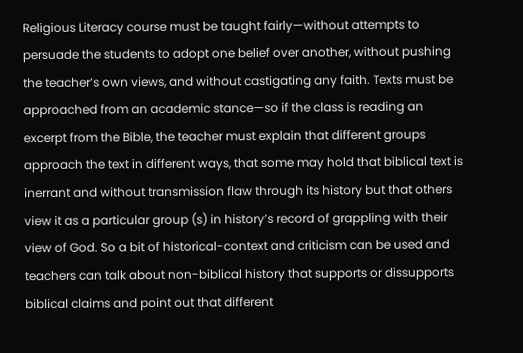Religious Literacy course must be taught fairly—without attempts to persuade the students to adopt one belief over another, without pushing the teacher’s own views, and without castigating any faith. Texts must be approached from an academic stance—so if the class is reading an excerpt from the Bible, the teacher must explain that different groups approach the text in different ways, that some may hold that biblical text is inerrant and without transmission flaw through its history but that others view it as a particular group (s) in history’s record of grappling with their view of God. So a bit of historical-context and criticism can be used and teachers can talk about non-biblical history that supports or dissupports biblical claims and point out that different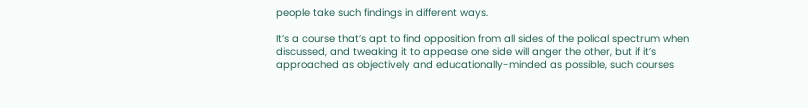people take such findings in different ways.

It’s a course that’s apt to find opposition from all sides of the polical spectrum when discussed, and tweaking it to appease one side will anger the other, but if it’s approached as objectively and educationally-minded as possible, such courses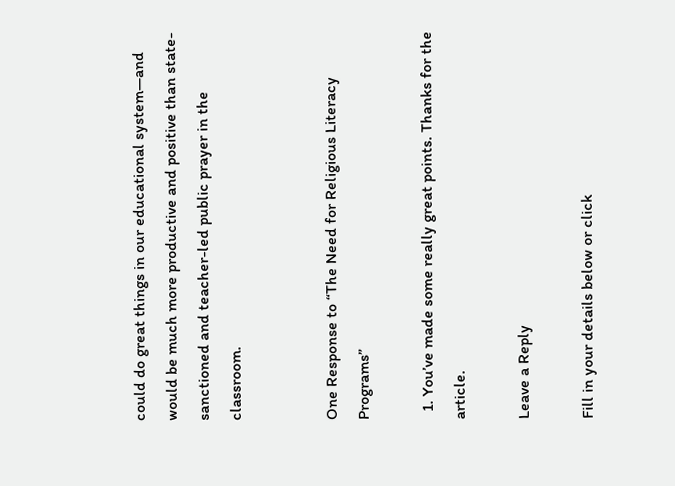could do great things in our educational system—and would be much more productive and positive than state-sanctioned and teacher-led public prayer in the classroom.


One Response to “The Need for Religious Literacy Programs”

  1. You’ve made some really great points. Thanks for the article.

Leave a Reply

Fill in your details below or click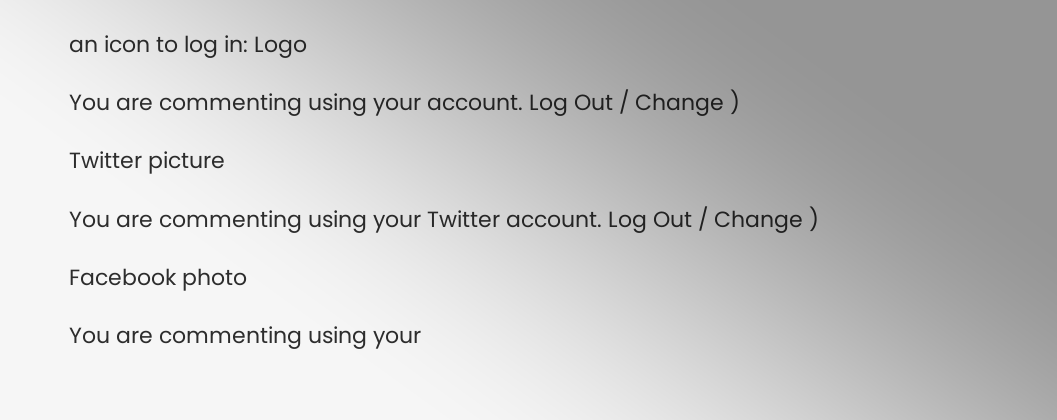an icon to log in: Logo

You are commenting using your account. Log Out / Change )

Twitter picture

You are commenting using your Twitter account. Log Out / Change )

Facebook photo

You are commenting using your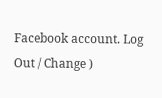Facebook account. Log Out / Change )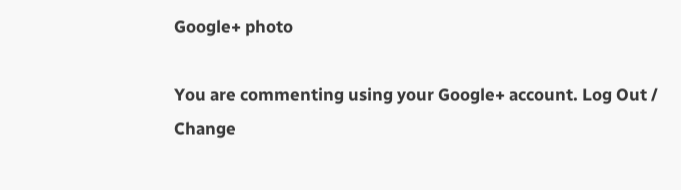Google+ photo

You are commenting using your Google+ account. Log Out / Change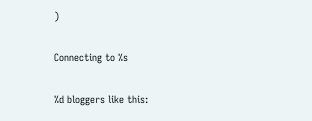)

Connecting to %s

%d bloggers like this: